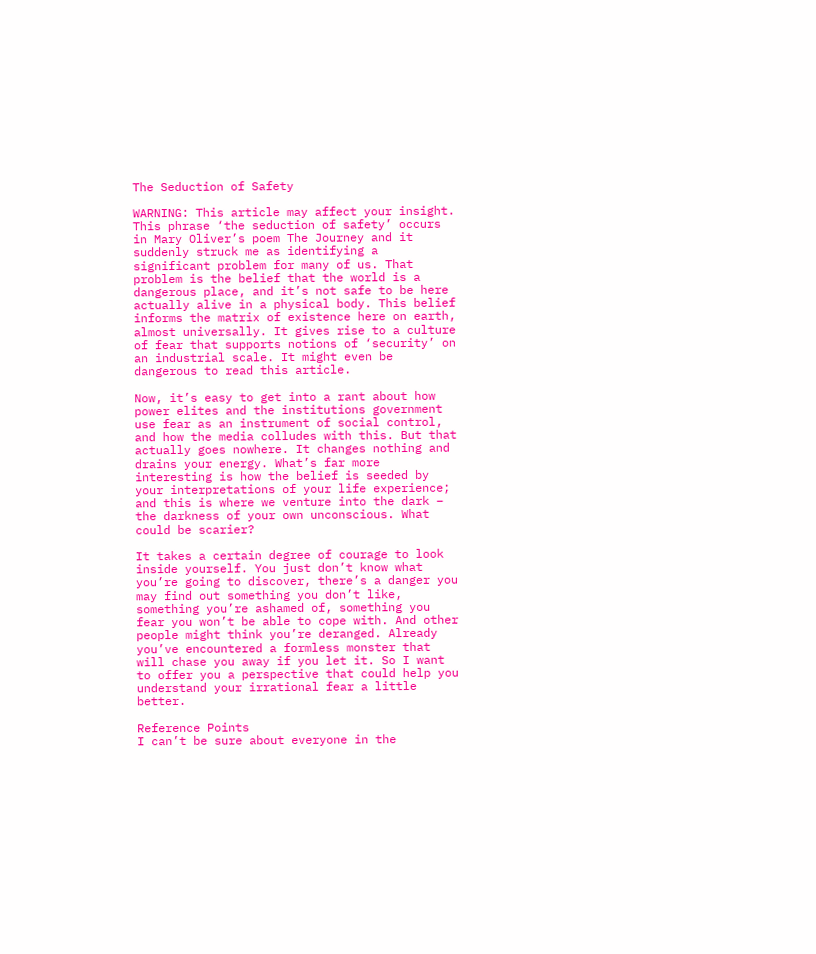The Seduction of Safety

WARNING: This article may affect your insight.
This phrase ‘the seduction of safety’ occurs in Mary Oliver’s poem The Journey and it suddenly struck me as identifying a significant problem for many of us. That problem is the belief that the world is a dangerous place, and it’s not safe to be here actually alive in a physical body. This belief informs the matrix of existence here on earth, almost universally. It gives rise to a culture of fear that supports notions of ‘security’ on an industrial scale. It might even be dangerous to read this article.

Now, it’s easy to get into a rant about how power elites and the institutions government use fear as an instrument of social control, and how the media colludes with this. But that actually goes nowhere. It changes nothing and drains your energy. What’s far more interesting is how the belief is seeded by your interpretations of your life experience; and this is where we venture into the dark – the darkness of your own unconscious. What could be scarier?

It takes a certain degree of courage to look inside yourself. You just don’t know what you’re going to discover, there’s a danger you may find out something you don’t like, something you’re ashamed of, something you fear you won’t be able to cope with. And other people might think you’re deranged. Already you’ve encountered a formless monster that will chase you away if you let it. So I want to offer you a perspective that could help you understand your irrational fear a little better.

Reference Points
I can’t be sure about everyone in the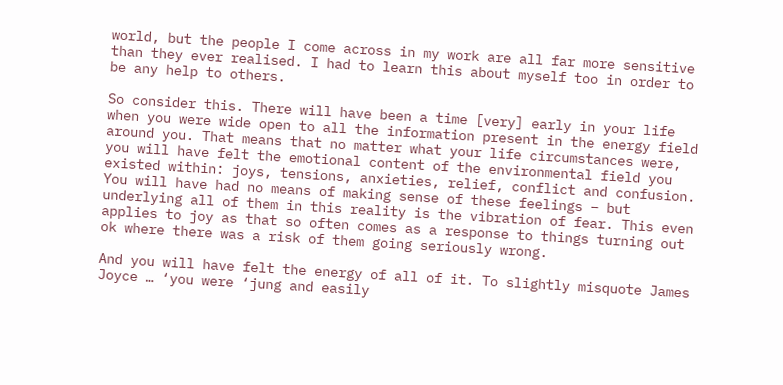world, but the people I come across in my work are all far more sensitive than they ever realised. I had to learn this about myself too in order to be any help to others.

So consider this. There will have been a time [very] early in your life when you were wide open to all the information present in the energy field around you. That means that no matter what your life circumstances were, you will have felt the emotional content of the environmental field you existed within: joys, tensions, anxieties, relief, conflict and confusion. You will have had no means of making sense of these feelings – but underlying all of them in this reality is the vibration of fear. This even applies to joy as that so often comes as a response to things turning out ok where there was a risk of them going seriously wrong.

And you will have felt the energy of all of it. To slightly misquote James Joyce … ‘you were ‘jung and easily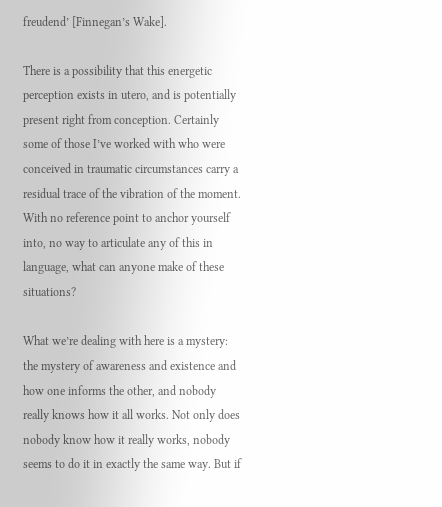freudend’ [Finnegan’s Wake].

There is a possibility that this energetic perception exists in utero, and is potentially present right from conception. Certainly some of those I’ve worked with who were conceived in traumatic circumstances carry a residual trace of the vibration of the moment. With no reference point to anchor yourself into, no way to articulate any of this in language, what can anyone make of these situations?

What we’re dealing with here is a mystery: the mystery of awareness and existence and how one informs the other, and nobody really knows how it all works. Not only does nobody know how it really works, nobody seems to do it in exactly the same way. But if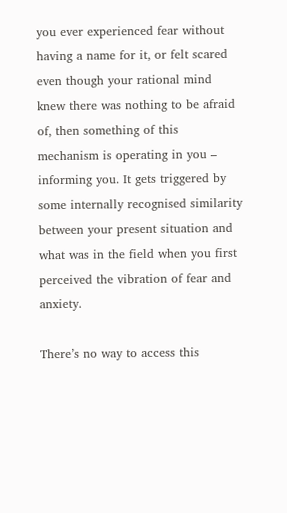you ever experienced fear without having a name for it, or felt scared even though your rational mind knew there was nothing to be afraid of, then something of this mechanism is operating in you – informing you. It gets triggered by some internally recognised similarity between your present situation and what was in the field when you first perceived the vibration of fear and anxiety.

There’s no way to access this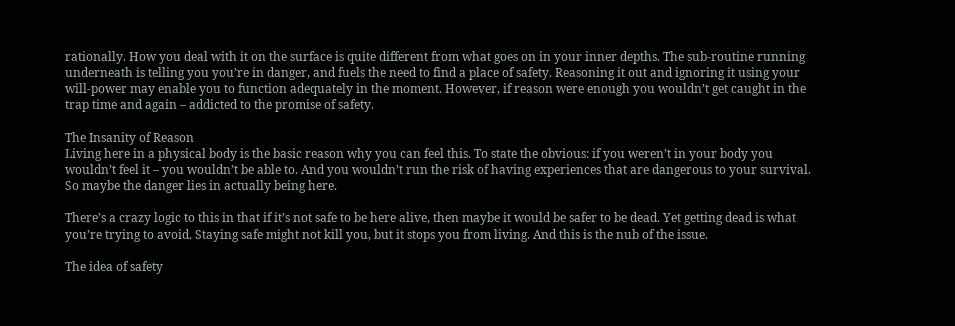rationally. How you deal with it on the surface is quite different from what goes on in your inner depths. The sub-routine running underneath is telling you you’re in danger, and fuels the need to find a place of safety. Reasoning it out and ignoring it using your will-power may enable you to function adequately in the moment. However, if reason were enough you wouldn’t get caught in the trap time and again – addicted to the promise of safety.

The Insanity of Reason
Living here in a physical body is the basic reason why you can feel this. To state the obvious: if you weren’t in your body you wouldn’t feel it – you wouldn’t be able to. And you wouldn’t run the risk of having experiences that are dangerous to your survival. So maybe the danger lies in actually being here.

There’s a crazy logic to this in that if it’s not safe to be here alive, then maybe it would be safer to be dead. Yet getting dead is what you’re trying to avoid. Staying safe might not kill you, but it stops you from living. And this is the nub of the issue.

The idea of safety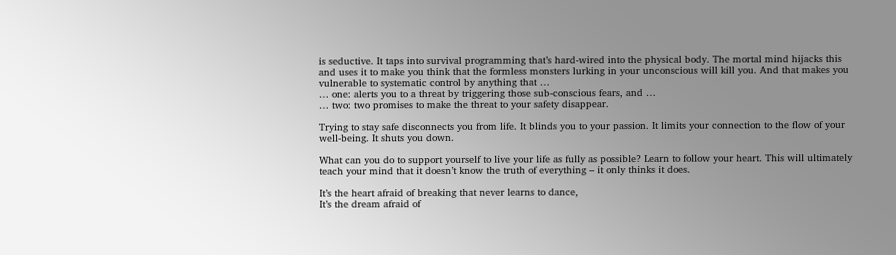is seductive. It taps into survival programming that’s hard-wired into the physical body. The mortal mind hijacks this and uses it to make you think that the formless monsters lurking in your unconscious will kill you. And that makes you vulnerable to systematic control by anything that …
… one: alerts you to a threat by triggering those sub-conscious fears, and …
… two: two promises to make the threat to your safety disappear.

Trying to stay safe disconnects you from life. It blinds you to your passion. It limits your connection to the flow of your well-being. It shuts you down.

What can you do to support yourself to live your life as fully as possible? Learn to follow your heart. This will ultimately teach your mind that it doesn’t know the truth of everything – it only thinks it does.

It’s the heart afraid of breaking that never learns to dance,
It’s the dream afraid of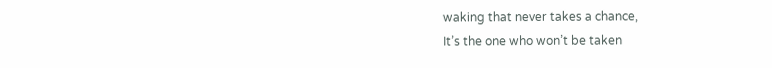waking that never takes a chance,
It’s the one who won’t be taken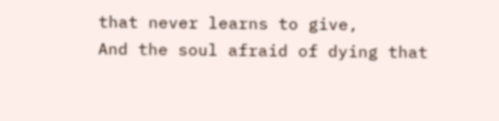that never learns to give,
And the soul afraid of dying that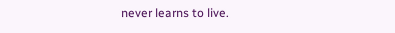never learns to live.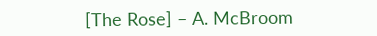[The Rose] – A. McBroom